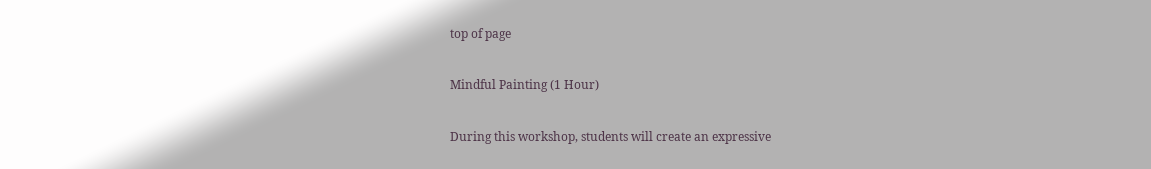top of page

Mindful Painting (1 Hour)

During this workshop, students will create an expressive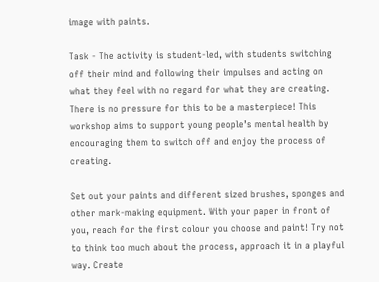image with paints.

Task - The activity is student-led, with students switching off their mind and following their impulses and acting on what they feel with no regard for what they are creating. There is no pressure for this to be a masterpiece! This workshop aims to support young people’s mental health by encouraging them to switch off and enjoy the process of creating.

Set out your paints and different sized brushes, sponges and other mark-making equipment. With your paper in front of you, reach for the first colour you choose and paint! Try not to think too much about the process, approach it in a playful way. Create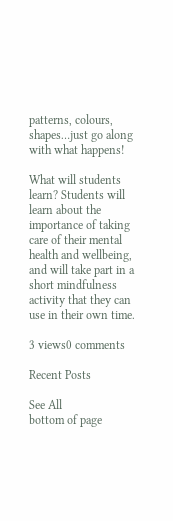patterns, colours, shapes…just go along with what happens!

What will students learn? Students will learn about the importance of taking care of their mental health and wellbeing, and will take part in a short mindfulness activity that they can use in their own time.

3 views0 comments

Recent Posts

See All
bottom of page